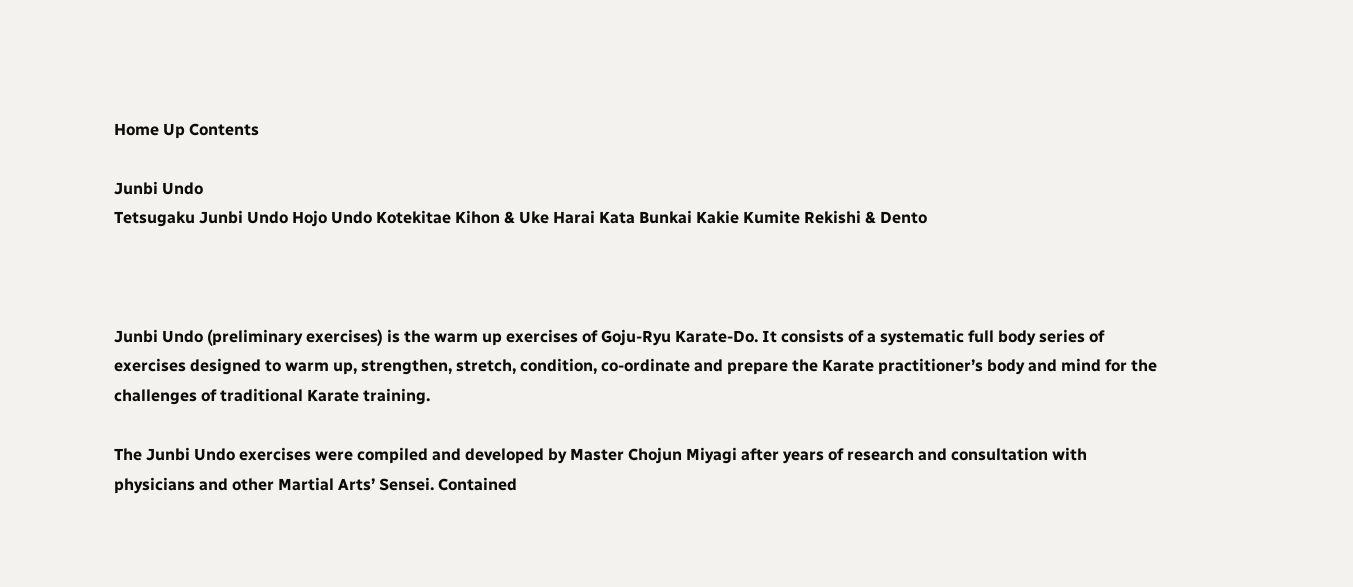Home Up Contents

Junbi Undo
Tetsugaku Junbi Undo Hojo Undo Kotekitae Kihon & Uke Harai Kata Bunkai Kakie Kumite Rekishi & Dento



Junbi Undo (preliminary exercises) is the warm up exercises of Goju-Ryu Karate-Do. It consists of a systematic full body series of exercises designed to warm up, strengthen, stretch, condition, co-ordinate and prepare the Karate practitioner’s body and mind for the challenges of traditional Karate training.

The Junbi Undo exercises were compiled and developed by Master Chojun Miyagi after years of research and consultation with physicians and other Martial Arts’ Sensei. Contained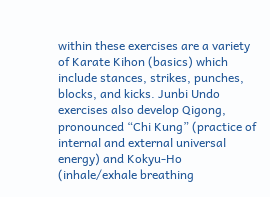within these exercises are a variety of Karate Kihon (basics) which include stances, strikes, punches, blocks, and kicks. Junbi Undo exercises also develop Qigong, pronounced “Chi Kung” (practice of internal and external universal energy) and Kokyu-Ho (inhale/exhale breathing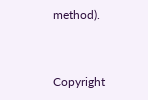method).


Copyright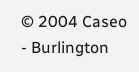© 2004 Caseo - Burlington